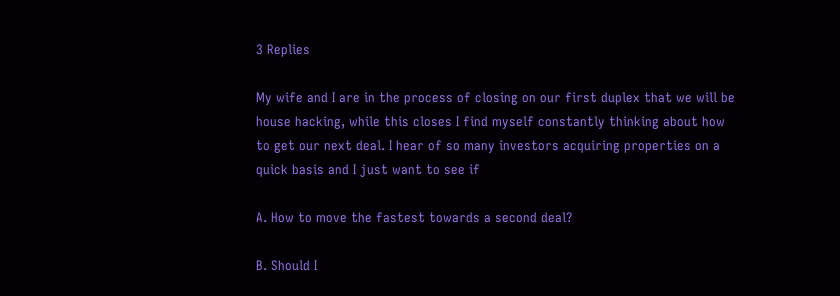3 Replies

My wife and I are in the process of closing on our first duplex that we will be house hacking, while this closes I find myself constantly thinking about how to get our next deal. I hear of so many investors acquiring properties on a quick basis and I just want to see if

A. How to move the fastest towards a second deal?

B. Should I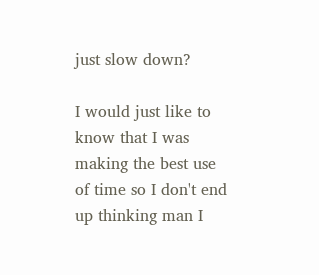just slow down?

I would just like to know that I was making the best use of time so I don't end up thinking man I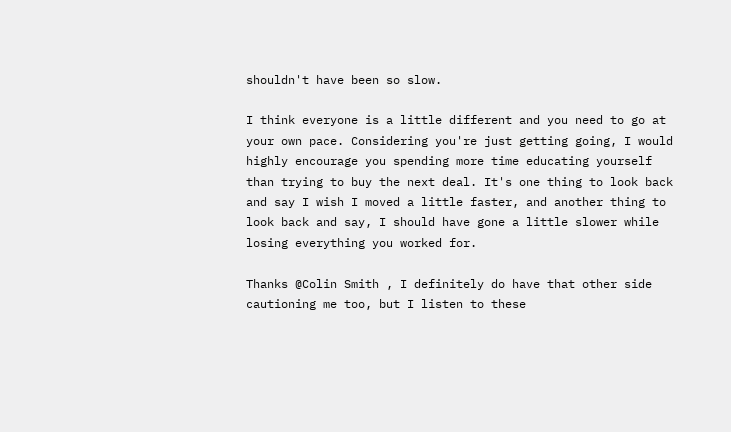shouldn't have been so slow.

I think everyone is a little different and you need to go at your own pace. Considering you're just getting going, I would highly encourage you spending more time educating yourself than trying to buy the next deal. It's one thing to look back and say I wish I moved a little faster, and another thing to look back and say, I should have gone a little slower while losing everything you worked for.

Thanks @Colin Smith , I definitely do have that other side cautioning me too, but I listen to these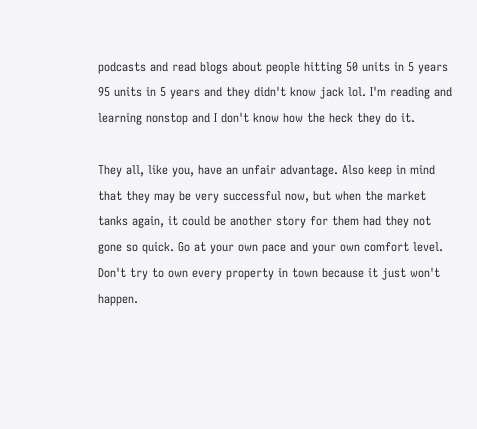podcasts and read blogs about people hitting 50 units in 5 years 95 units in 5 years and they didn't know jack lol. I'm reading and learning nonstop and I don't know how the heck they do it.

They all, like you, have an unfair advantage. Also keep in mind that they may be very successful now, but when the market tanks again, it could be another story for them had they not gone so quick. Go at your own pace and your own comfort level. Don't try to own every property in town because it just won't happen.